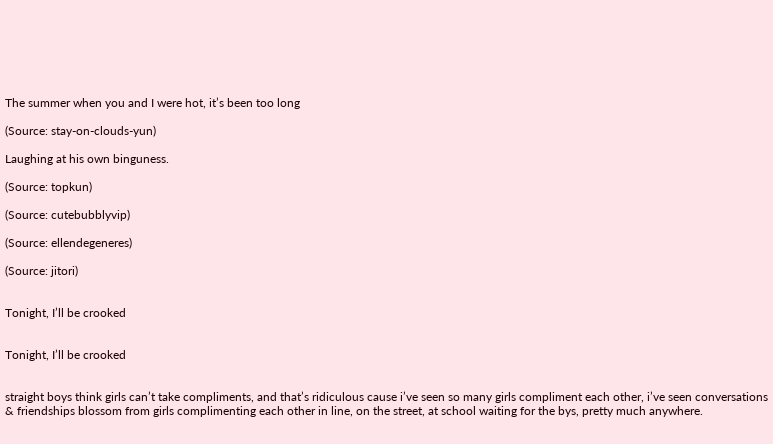The summer when you and I were hot, it’s been too long

(Source: stay-on-clouds-yun)

Laughing at his own binguness.

(Source: topkun)

(Source: cutebubblyvip)

(Source: ellendegeneres)

(Source: jitori)


Tonight, I’ll be crooked


Tonight, I’ll be crooked


straight boys think girls can’t take compliments, and that’s ridiculous cause i’ve seen so many girls compliment each other, i’ve seen conversations & friendships blossom from girls complimenting each other in line, on the street, at school waiting for the bys, pretty much anywhere.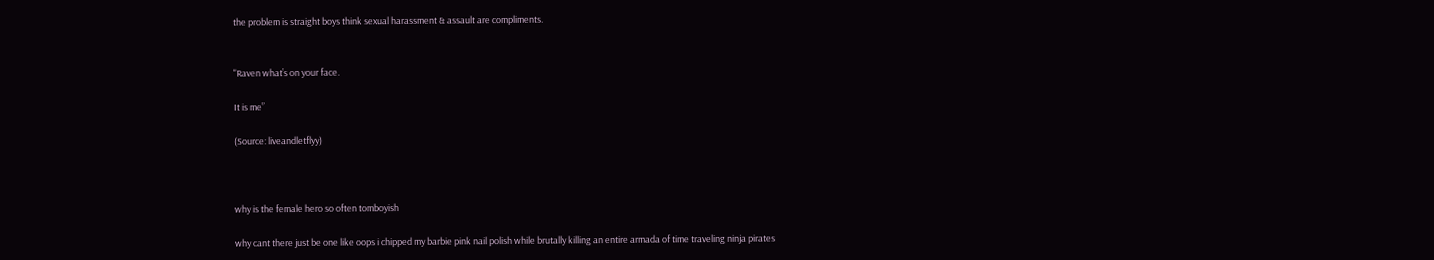the problem is straight boys think sexual harassment & assault are compliments.


"Raven what’s on your face.

It is me”

(Source: liveandletflyy)



why is the female hero so often tomboyish

why cant there just be one like oops i chipped my barbie pink nail polish while brutally killing an entire armada of time traveling ninja pirates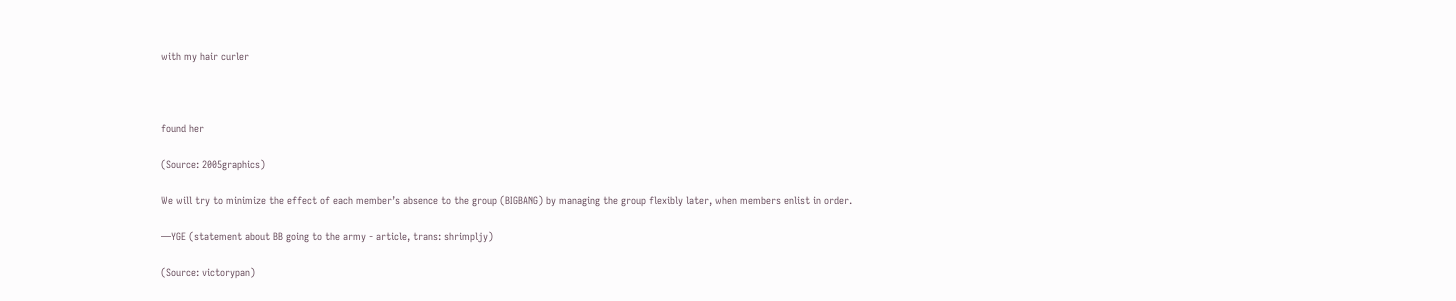with my hair curler



found her

(Source: 2005graphics)

We will try to minimize the effect of each member’s absence to the group (BIGBANG) by managing the group flexibly later, when members enlist in order.

—YGE (statement about BB going to the army - article, trans: shrimpljy)

(Source: victorypan)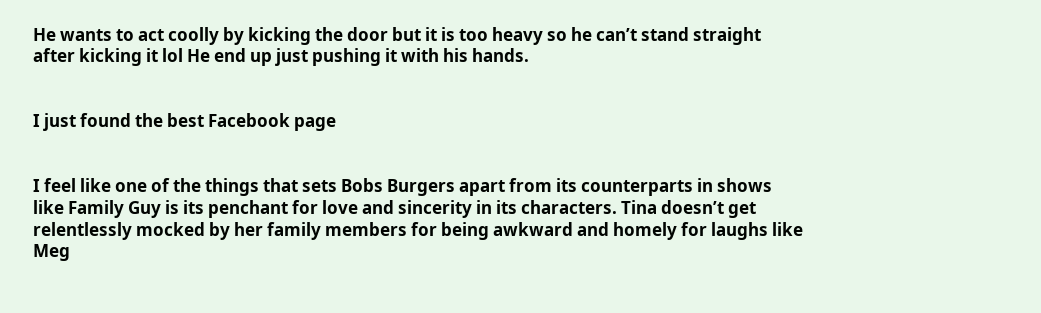He wants to act coolly by kicking the door but it is too heavy so he can’t stand straight after kicking it lol He end up just pushing it with his hands.


I just found the best Facebook page


I feel like one of the things that sets Bobs Burgers apart from its counterparts in shows like Family Guy is its penchant for love and sincerity in its characters. Tina doesn’t get relentlessly mocked by her family members for being awkward and homely for laughs like Meg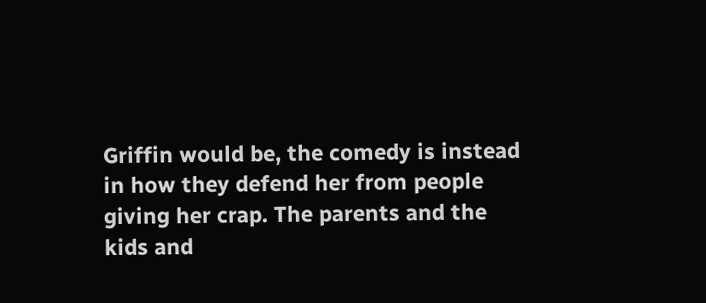Griffin would be, the comedy is instead in how they defend her from people giving her crap. The parents and the kids and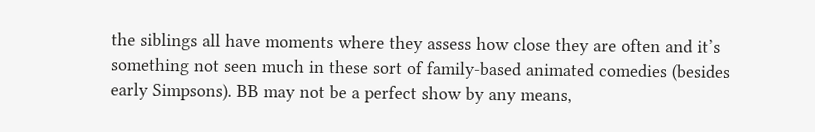the siblings all have moments where they assess how close they are often and it’s something not seen much in these sort of family-based animated comedies (besides early Simpsons). BB may not be a perfect show by any means,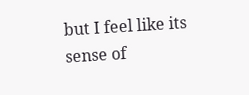but I feel like its sense of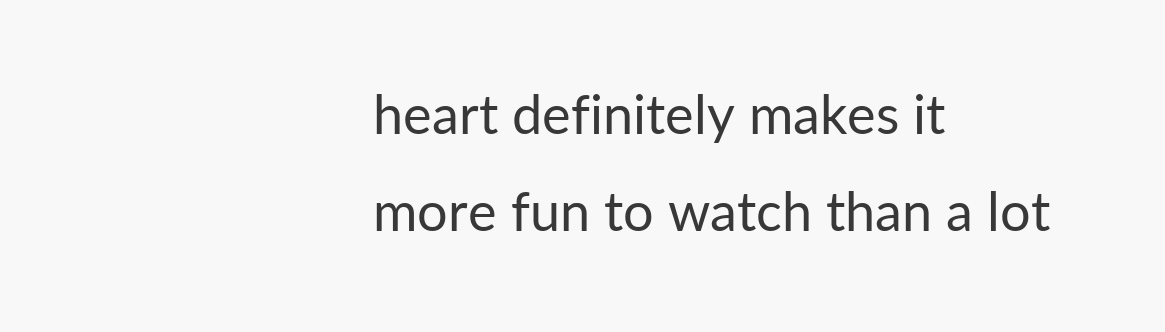heart definitely makes it more fun to watch than a lot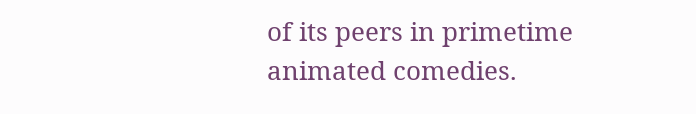of its peers in primetime animated comedies.